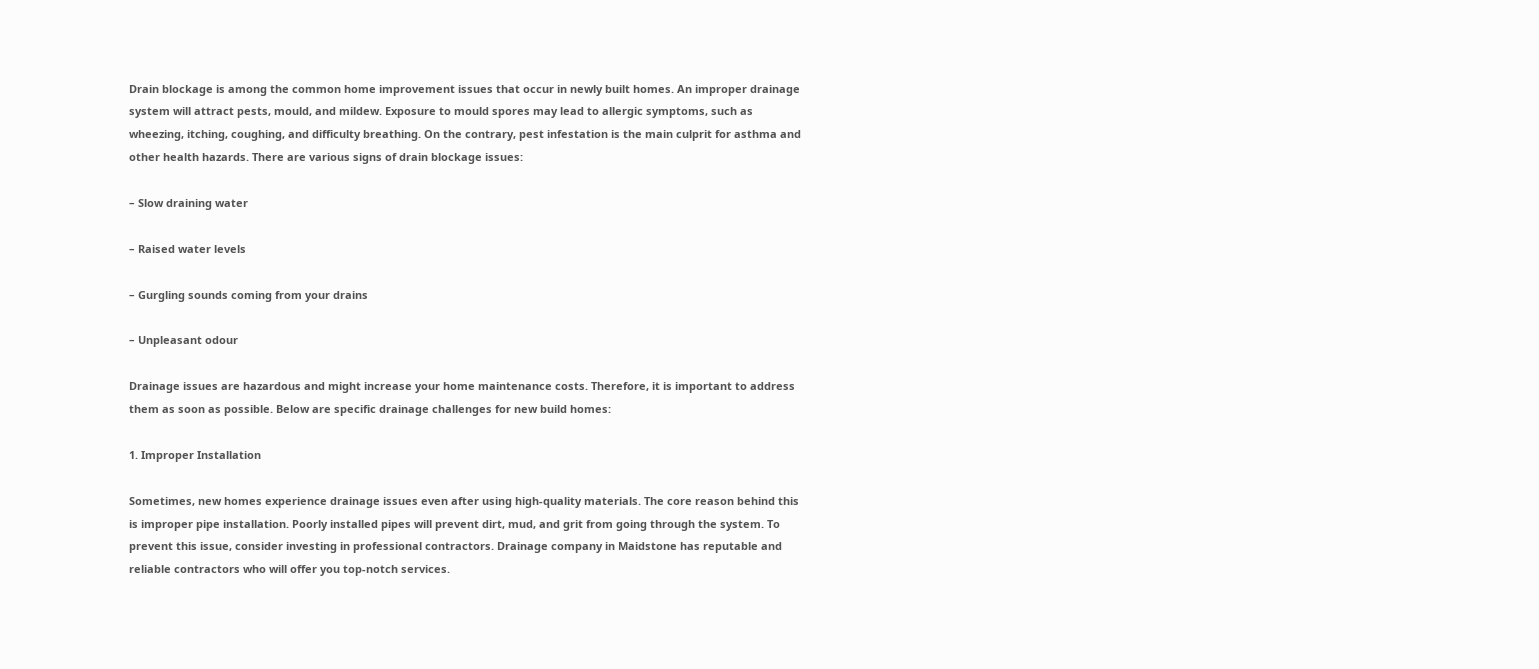Drain blockage is among the common home improvement issues that occur in newly built homes. An improper drainage system will attract pests, mould, and mildew. Exposure to mould spores may lead to allergic symptoms, such as wheezing, itching, coughing, and difficulty breathing. On the contrary, pest infestation is the main culprit for asthma and other health hazards. There are various signs of drain blockage issues:

– Slow draining water

– Raised water levels

– Gurgling sounds coming from your drains

– Unpleasant odour

Drainage issues are hazardous and might increase your home maintenance costs. Therefore, it is important to address them as soon as possible. Below are specific drainage challenges for new build homes:

1. Improper Installation

Sometimes, new homes experience drainage issues even after using high-quality materials. The core reason behind this is improper pipe installation. Poorly installed pipes will prevent dirt, mud, and grit from going through the system. To prevent this issue, consider investing in professional contractors. Drainage company in Maidstone has reputable and reliable contractors who will offer you top-notch services.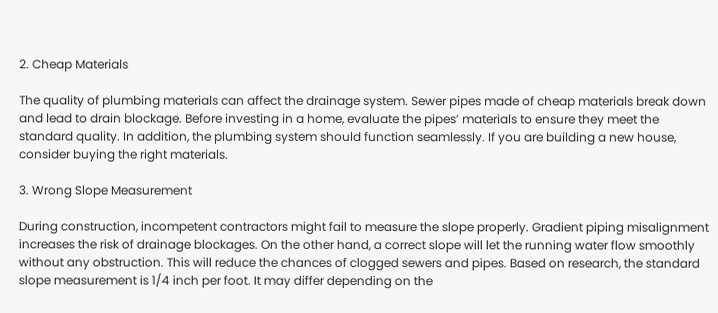2. Cheap Materials

The quality of plumbing materials can affect the drainage system. Sewer pipes made of cheap materials break down and lead to drain blockage. Before investing in a home, evaluate the pipes’ materials to ensure they meet the standard quality. In addition, the plumbing system should function seamlessly. If you are building a new house, consider buying the right materials.

3. Wrong Slope Measurement

During construction, incompetent contractors might fail to measure the slope properly. Gradient piping misalignment increases the risk of drainage blockages. On the other hand, a correct slope will let the running water flow smoothly without any obstruction. This will reduce the chances of clogged sewers and pipes. Based on research, the standard slope measurement is 1/4 inch per foot. It may differ depending on the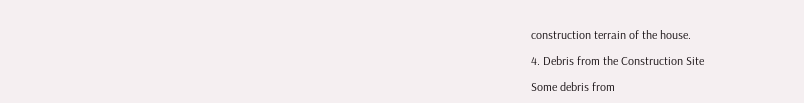construction terrain of the house.

4. Debris from the Construction Site

Some debris from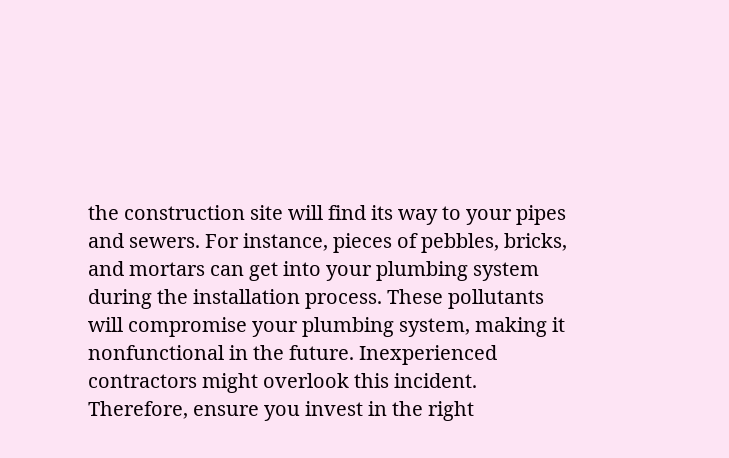the construction site will find its way to your pipes and sewers. For instance, pieces of pebbles, bricks, and mortars can get into your plumbing system during the installation process. These pollutants will compromise your plumbing system, making it nonfunctional in the future. Inexperienced contractors might overlook this incident. Therefore, ensure you invest in the right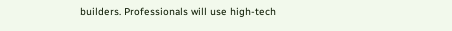builders. Professionals will use high-tech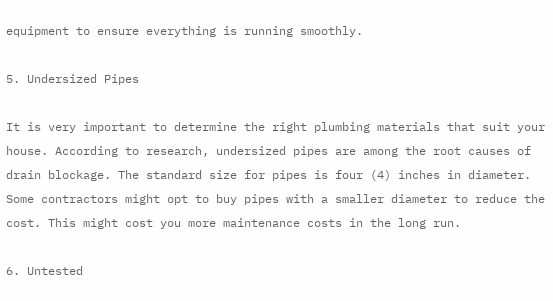equipment to ensure everything is running smoothly.

5. Undersized Pipes

It is very important to determine the right plumbing materials that suit your house. According to research, undersized pipes are among the root causes of drain blockage. The standard size for pipes is four (4) inches in diameter. Some contractors might opt to buy pipes with a smaller diameter to reduce the cost. This might cost you more maintenance costs in the long run.

6. Untested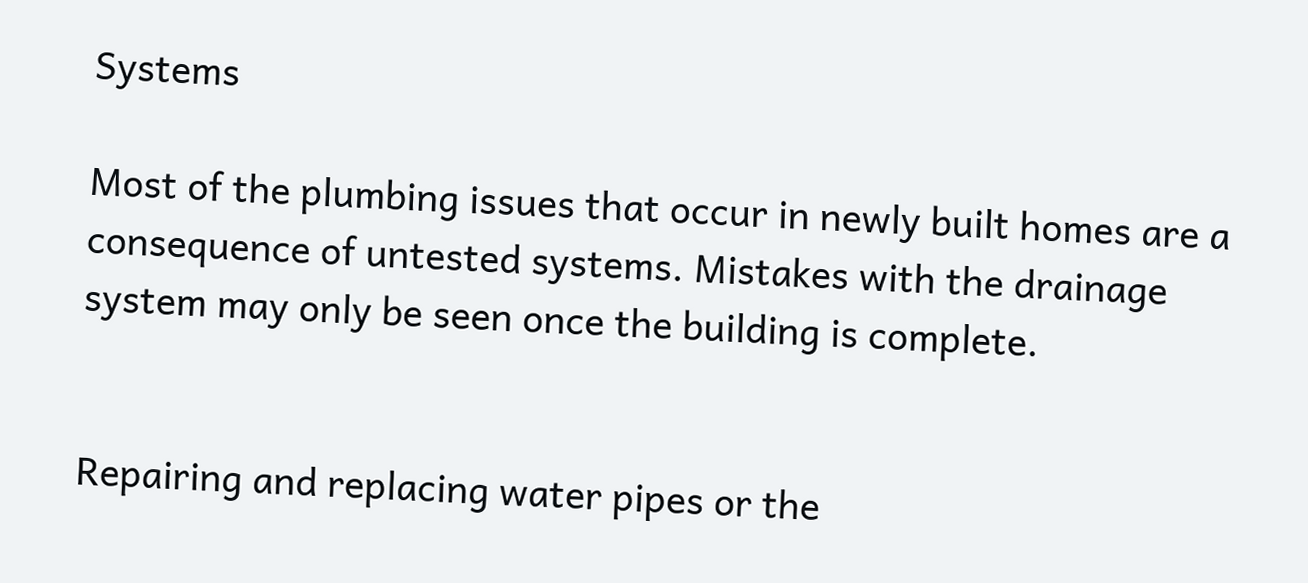Systems

Most of the plumbing issues that occur in newly built homes are a consequence of untested systems. Mistakes with the drainage system may only be seen once the building is complete.


Repairing and replacing water pipes or the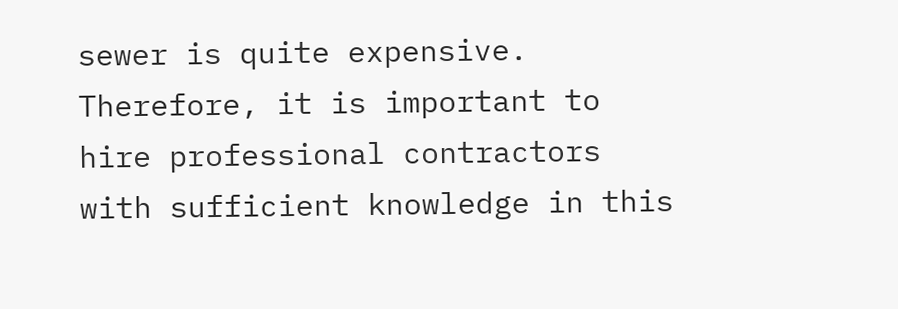sewer is quite expensive. Therefore, it is important to hire professional contractors with sufficient knowledge in this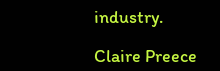industry.

Claire Preece